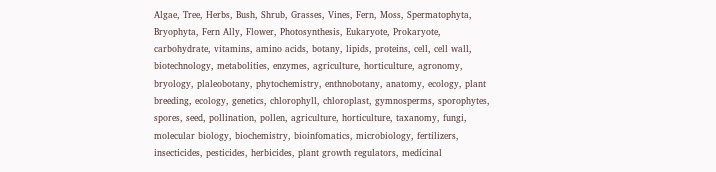Algae, Tree, Herbs, Bush, Shrub, Grasses, Vines, Fern, Moss, Spermatophyta, Bryophyta, Fern Ally, Flower, Photosynthesis, Eukaryote, Prokaryote, carbohydrate, vitamins, amino acids, botany, lipids, proteins, cell, cell wall, biotechnology, metabolities, enzymes, agriculture, horticulture, agronomy, bryology, plaleobotany, phytochemistry, enthnobotany, anatomy, ecology, plant breeding, ecology, genetics, chlorophyll, chloroplast, gymnosperms, sporophytes, spores, seed, pollination, pollen, agriculture, horticulture, taxanomy, fungi, molecular biology, biochemistry, bioinfomatics, microbiology, fertilizers, insecticides, pesticides, herbicides, plant growth regulators, medicinal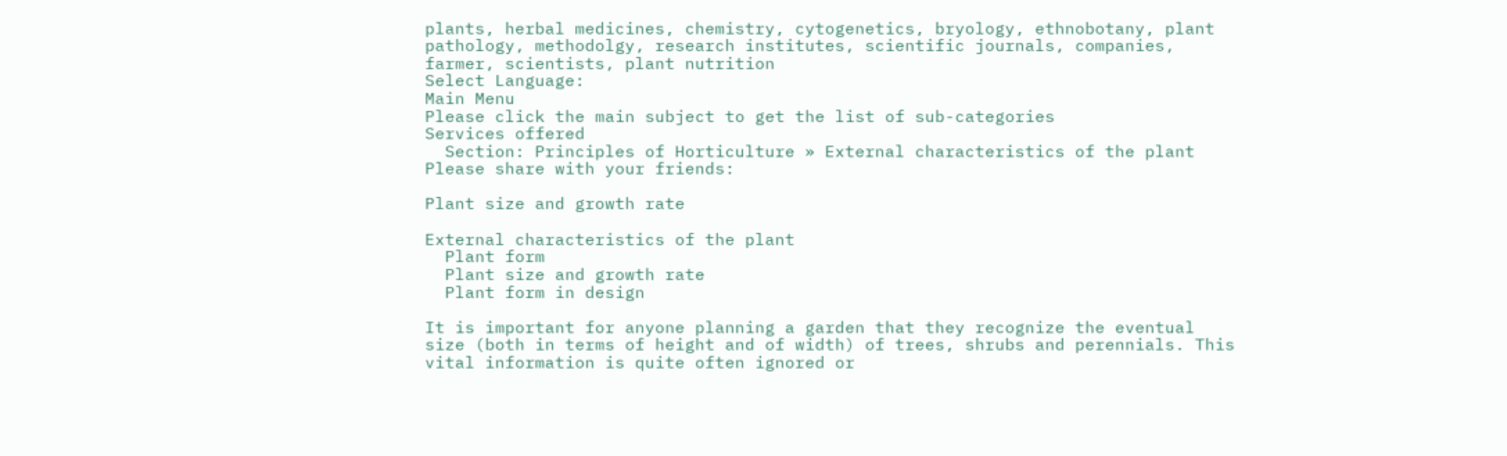plants, herbal medicines, chemistry, cytogenetics, bryology, ethnobotany, plant pathology, methodolgy, research institutes, scientific journals, companies, farmer, scientists, plant nutrition
Select Language:
Main Menu
Please click the main subject to get the list of sub-categories
Services offered
  Section: Principles of Horticulture » External characteristics of the plant
Please share with your friends:

Plant size and growth rate

External characteristics of the plant
  Plant form
  Plant size and growth rate
  Plant form in design

It is important for anyone planning a garden that they recognize the eventual size (both in terms of height and of width) of trees, shrubs and perennials. This vital information is quite often ignored or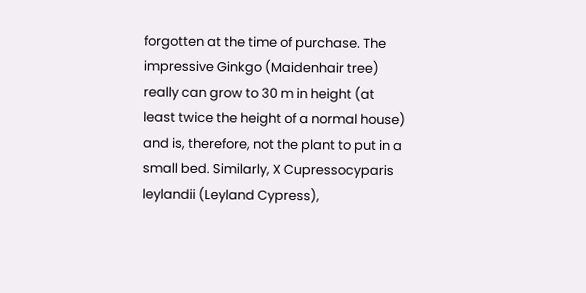forgotten at the time of purchase. The impressive Ginkgo (Maidenhair tree) really can grow to 30 m in height (at least twice the height of a normal house) and is, therefore, not the plant to put in a small bed. Similarly, X Cupressocyparis leylandii (Leyland Cypress),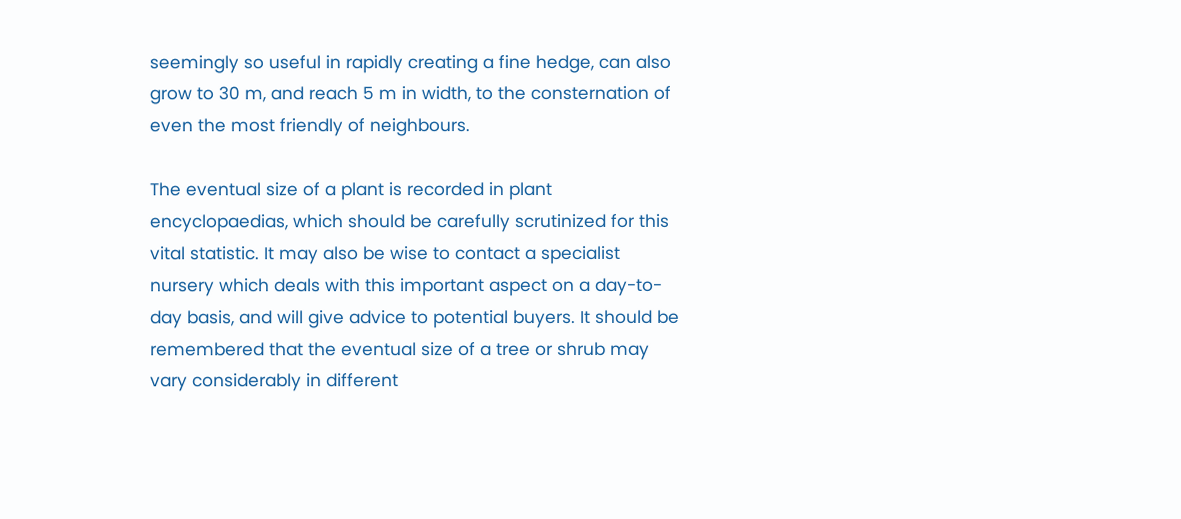seemingly so useful in rapidly creating a fine hedge, can also grow to 30 m, and reach 5 m in width, to the consternation of even the most friendly of neighbours.

The eventual size of a plant is recorded in plant encyclopaedias, which should be carefully scrutinized for this vital statistic. It may also be wise to contact a specialist nursery which deals with this important aspect on a day-to-day basis, and will give advice to potential buyers. It should be remembered that the eventual size of a tree or shrub may vary considerably in different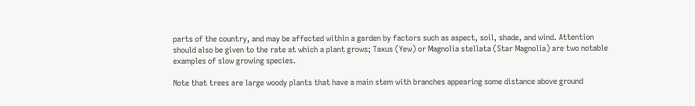parts of the country, and may be affected within a garden by factors such as aspect, soil, shade, and wind. Attention should also be given to the rate at which a plant grows; Taxus (Yew) or Magnolia stellata (Star Magnolia) are two notable examples of slow growing species.

Note that trees are large woody plants that have a main stem with branches appearing some distance above ground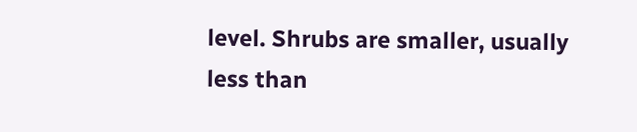level. Shrubs are smaller, usually less than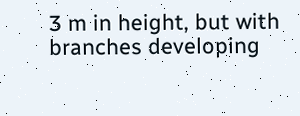3 m in height, but with branches developing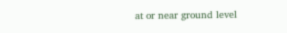at or near ground level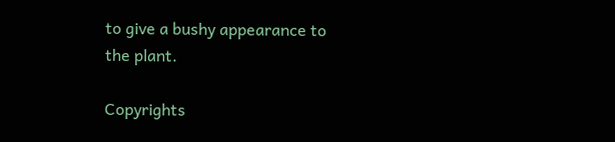to give a bushy appearance to the plant.

Copyrights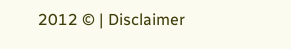2012 © | Disclaimer